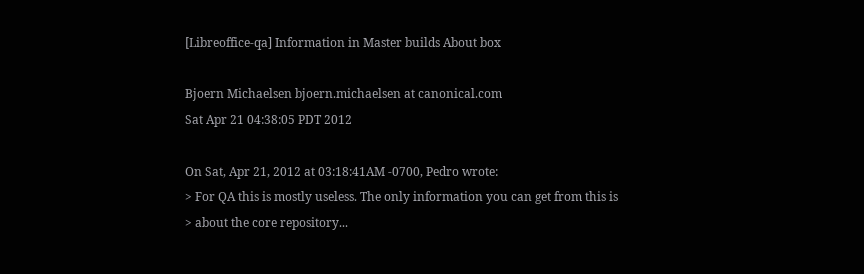[Libreoffice-qa] Information in Master builds About box

Bjoern Michaelsen bjoern.michaelsen at canonical.com
Sat Apr 21 04:38:05 PDT 2012

On Sat, Apr 21, 2012 at 03:18:41AM -0700, Pedro wrote:
> For QA this is mostly useless. The only information you can get from this is
> about the core repository...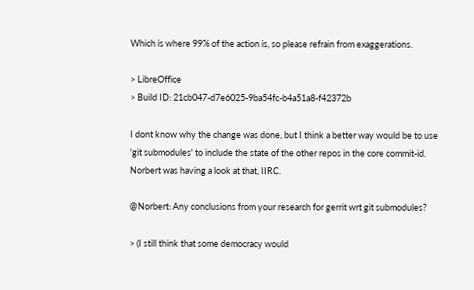Which is where 99% of the action is, so please refrain from exaggerations.

> LibreOffice
> Build ID: 21cb047-d7e6025-9ba54fc-b4a51a8-f42372b

I dont know why the change was done, but I think a better way would be to use
'git submodules' to include the state of the other repos in the core commit-id.
Norbert was having a look at that, IIRC.

@Norbert: Any conclusions from your research for gerrit wrt git submodules?

> (I still think that some democracy would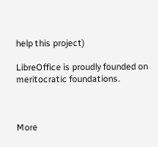help this project)

LibreOffice is proudly founded on meritocratic foundations.



More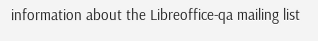information about the Libreoffice-qa mailing list